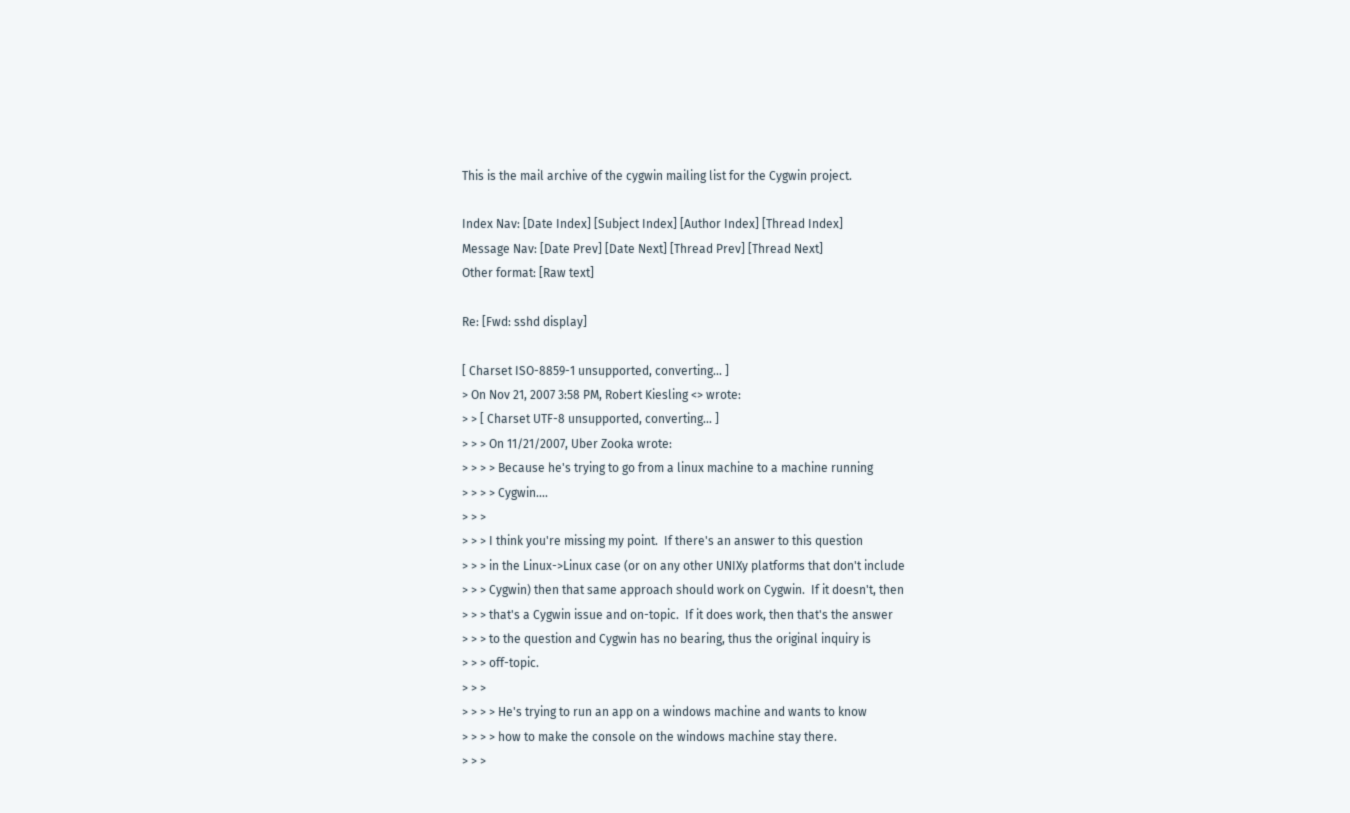This is the mail archive of the cygwin mailing list for the Cygwin project.

Index Nav: [Date Index] [Subject Index] [Author Index] [Thread Index]
Message Nav: [Date Prev] [Date Next] [Thread Prev] [Thread Next]
Other format: [Raw text]

Re: [Fwd: sshd display]

[ Charset ISO-8859-1 unsupported, converting... ]
> On Nov 21, 2007 3:58 PM, Robert Kiesling <> wrote:
> > [ Charset UTF-8 unsupported, converting... ]
> > > On 11/21/2007, Uber Zooka wrote:
> > > > Because he's trying to go from a linux machine to a machine running
> > > > Cygwin....
> > >
> > > I think you're missing my point.  If there's an answer to this question
> > > in the Linux->Linux case (or on any other UNIXy platforms that don't include
> > > Cygwin) then that same approach should work on Cygwin.  If it doesn't, then
> > > that's a Cygwin issue and on-topic.  If it does work, then that's the answer
> > > to the question and Cygwin has no bearing, thus the original inquiry is
> > > off-topic.
> > >
> > > > He's trying to run an app on a windows machine and wants to know
> > > > how to make the console on the windows machine stay there.
> > >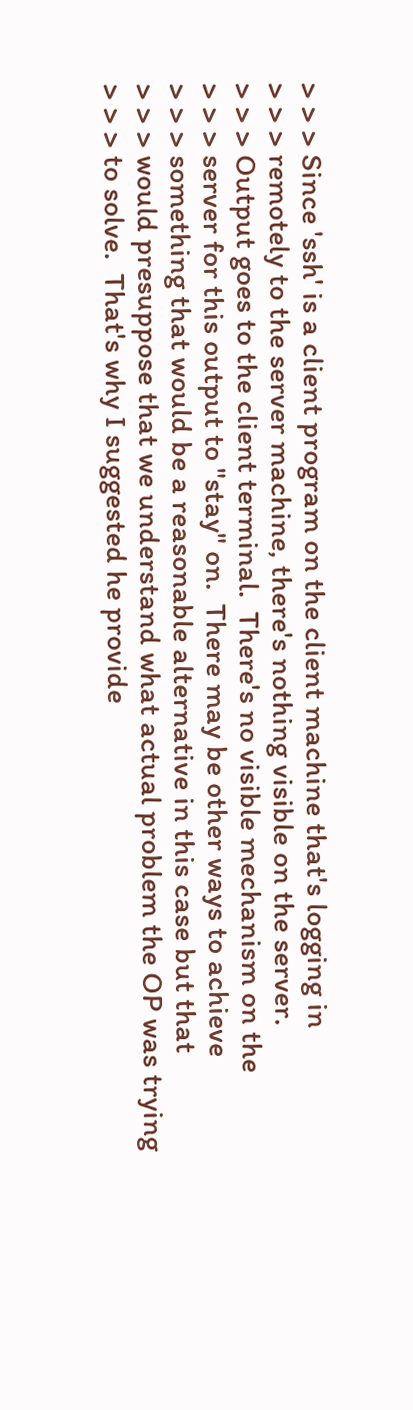> > > Since 'ssh' is a client program on the client machine that's logging in
> > > remotely to the server machine, there's nothing visible on the server.
> > > Output goes to the client terminal.  There's no visible mechanism on the
> > > server for this output to "stay" on.  There may be other ways to achieve
> > > something that would be a reasonable alternative in this case but that
> > > would presuppose that we understand what actual problem the OP was trying
> > > to solve.  That's why I suggested he provide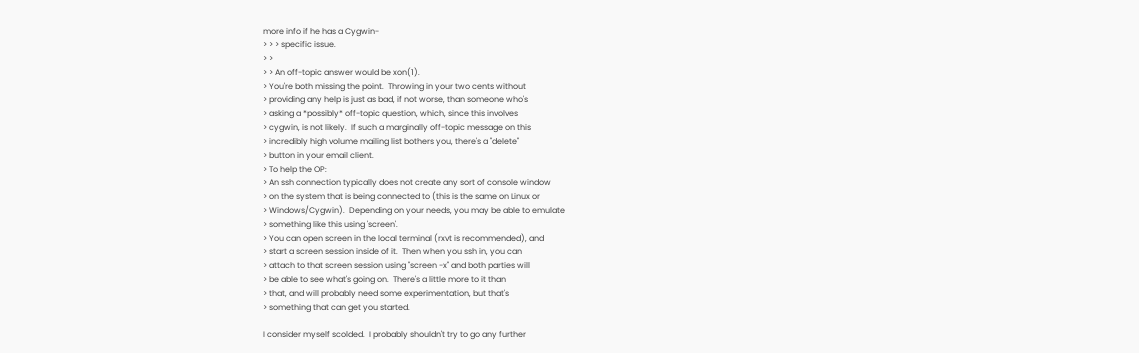more info if he has a Cygwin-
> > > specific issue.
> >
> > An off-topic answer would be xon(1).
> You're both missing the point.  Throwing in your two cents without
> providing any help is just as bad, if not worse, than someone who's
> asking a *possibly* off-topic question, which, since this involves
> cygwin, is not likely.  If such a marginally off-topic message on this
> incredibly high volume mailing list bothers you, there's a "delete"
> button in your email client.
> To help the OP:
> An ssh connection typically does not create any sort of console window
> on the system that is being connected to (this is the same on Linux or
> Windows/Cygwin).  Depending on your needs, you may be able to emulate
> something like this using 'screen'.
> You can open screen in the local terminal (rxvt is recommended), and
> start a screen session inside of it.  Then when you ssh in, you can
> attach to that screen session using "screen -x" and both parties will
> be able to see what's going on.  There's a little more to it than
> that, and will probably need some experimentation, but that's
> something that can get you started.

I consider myself scolded.  I probably shouldn't try to go any further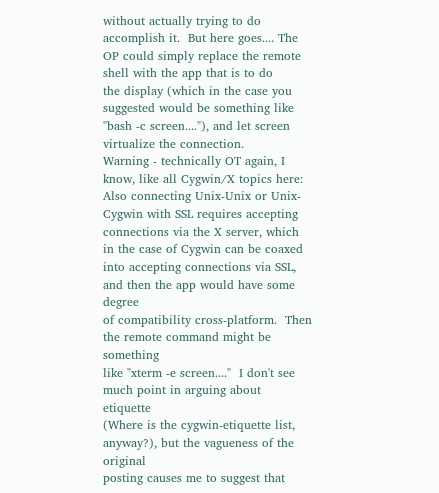without actually trying to do accomplish it.  But here goes.... The
OP could simply replace the remote shell with the app that is to do
the display (which in the case you suggested would be something like
"bash -c screen...."), and let screen virtualize the connection.
Warning - technically OT again, I know, like all Cygwin/X topics here:
Also connecting Unix-Unix or Unix-Cygwin with SSL requires accepting
connections via the X server, which in the case of Cygwin can be coaxed
into accepting connections via SSL, and then the app would have some degree
of compatibility cross-platform.  Then the remote command might be something
like "xterm -e screen...."  I don't see much point in arguing about etiquette
(Where is the cygwin-etiquette list, anyway?), but the vagueness of the original
posting causes me to suggest that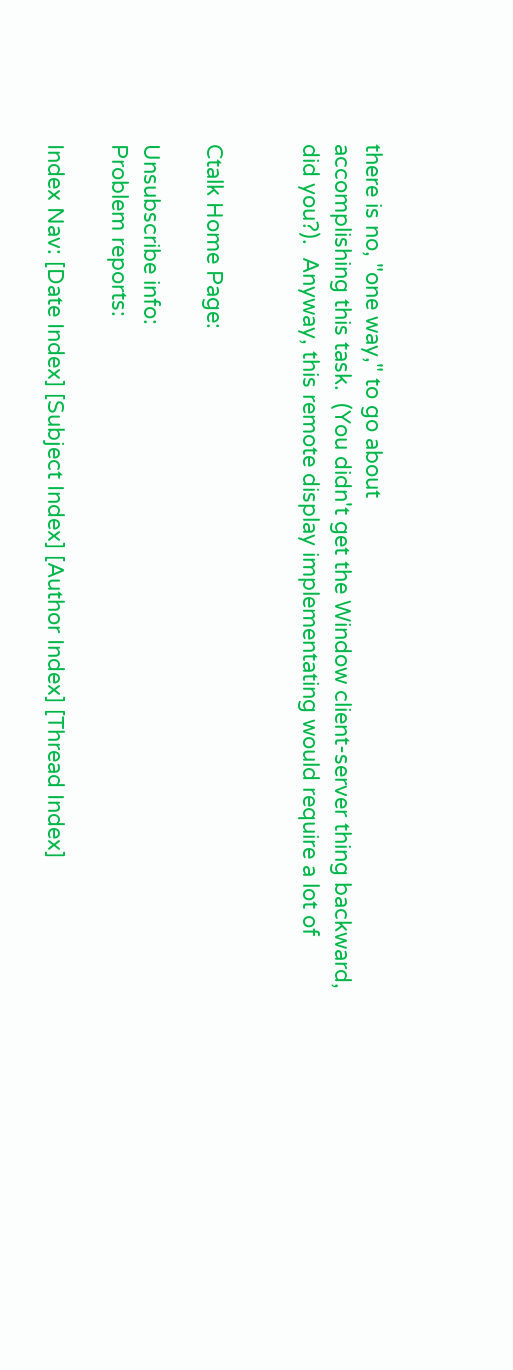there is no, "one way," to go about
accomplishing this task.  (You didn't get the Window client-server thing backward,
did you?).  Anyway, this remote display implementating would require a lot of


Ctalk Home Page:

Unsubscribe info:
Problem reports:

Index Nav: [Date Index] [Subject Index] [Author Index] [Thread Index]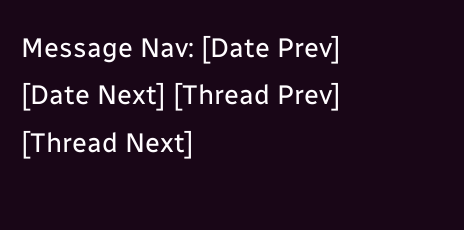Message Nav: [Date Prev] [Date Next] [Thread Prev] [Thread Next]